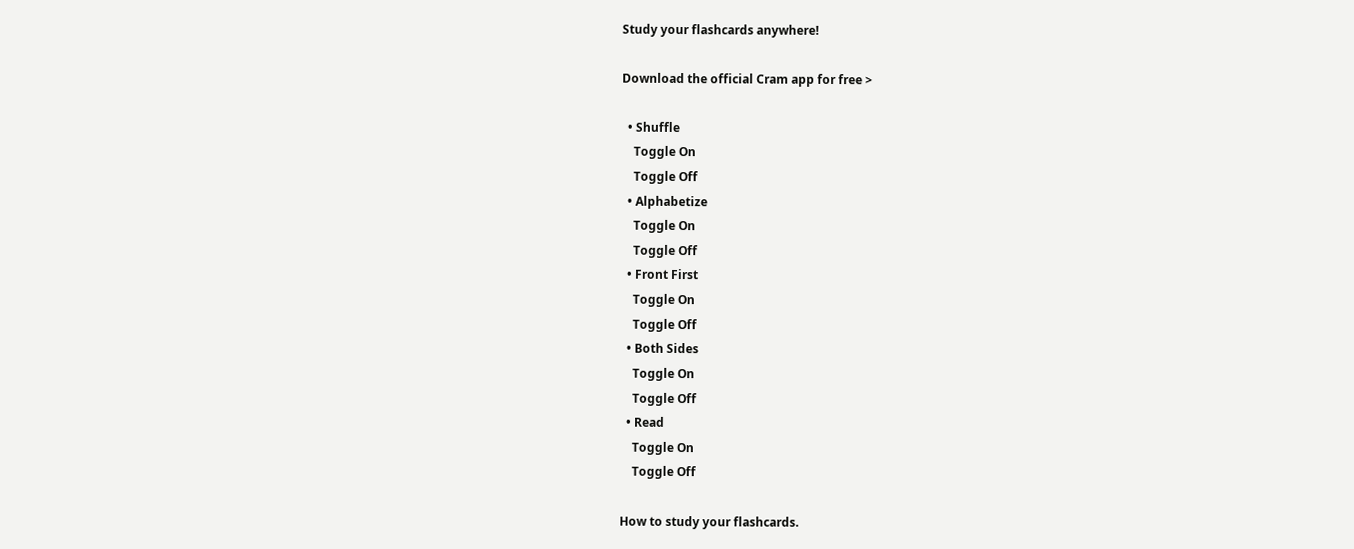Study your flashcards anywhere!

Download the official Cram app for free >

  • Shuffle
    Toggle On
    Toggle Off
  • Alphabetize
    Toggle On
    Toggle Off
  • Front First
    Toggle On
    Toggle Off
  • Both Sides
    Toggle On
    Toggle Off
  • Read
    Toggle On
    Toggle Off

How to study your flashcards.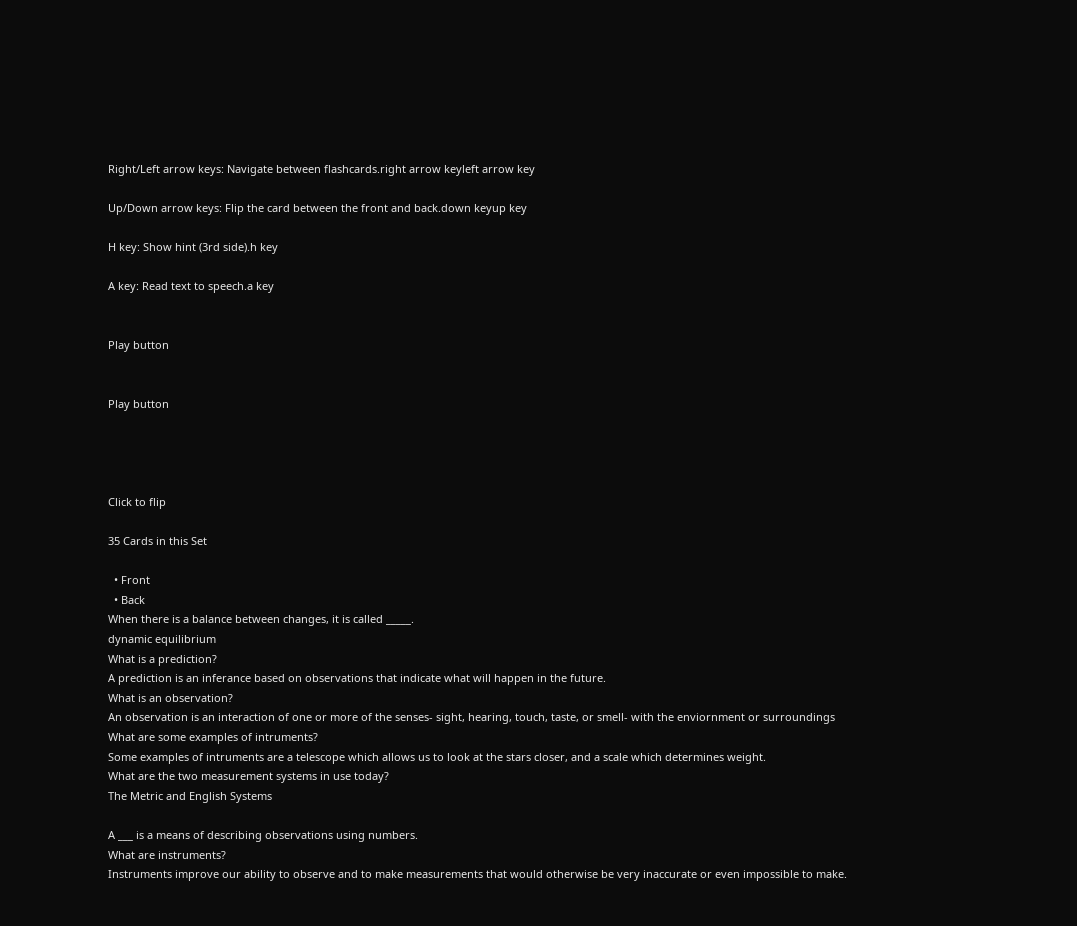Right/Left arrow keys: Navigate between flashcards.right arrow keyleft arrow key

Up/Down arrow keys: Flip the card between the front and back.down keyup key

H key: Show hint (3rd side).h key

A key: Read text to speech.a key


Play button


Play button




Click to flip

35 Cards in this Set

  • Front
  • Back
When there is a balance between changes, it is called _____.
dynamic equilibrium
What is a prediction?
A prediction is an inferance based on observations that indicate what will happen in the future.
What is an observation?
An observation is an interaction of one or more of the senses- sight, hearing, touch, taste, or smell- with the enviornment or surroundings
What are some examples of intruments?
Some examples of intruments are a telescope which allows us to look at the stars closer, and a scale which determines weight.
What are the two measurement systems in use today?
The Metric and English Systems

A ___ is a means of describing observations using numbers.
What are instruments?
Instruments improve our ability to observe and to make measurements that would otherwise be very inaccurate or even impossible to make.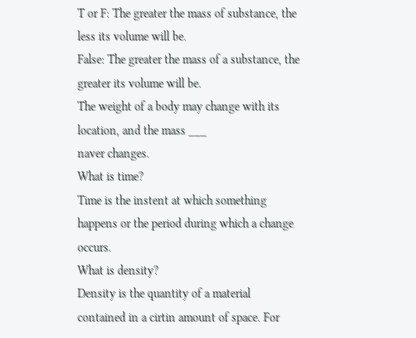T or F: The greater the mass of substance, the less its volume will be.
False: The greater the mass of a substance, the greater its volume will be.
The weight of a body may change with its location, and the mass ___
naver changes.
What is time?
Time is the instent at which something happens or the period during which a change occurs.
What is density?
Density is the quantity of a material contained in a cirtin amount of space. For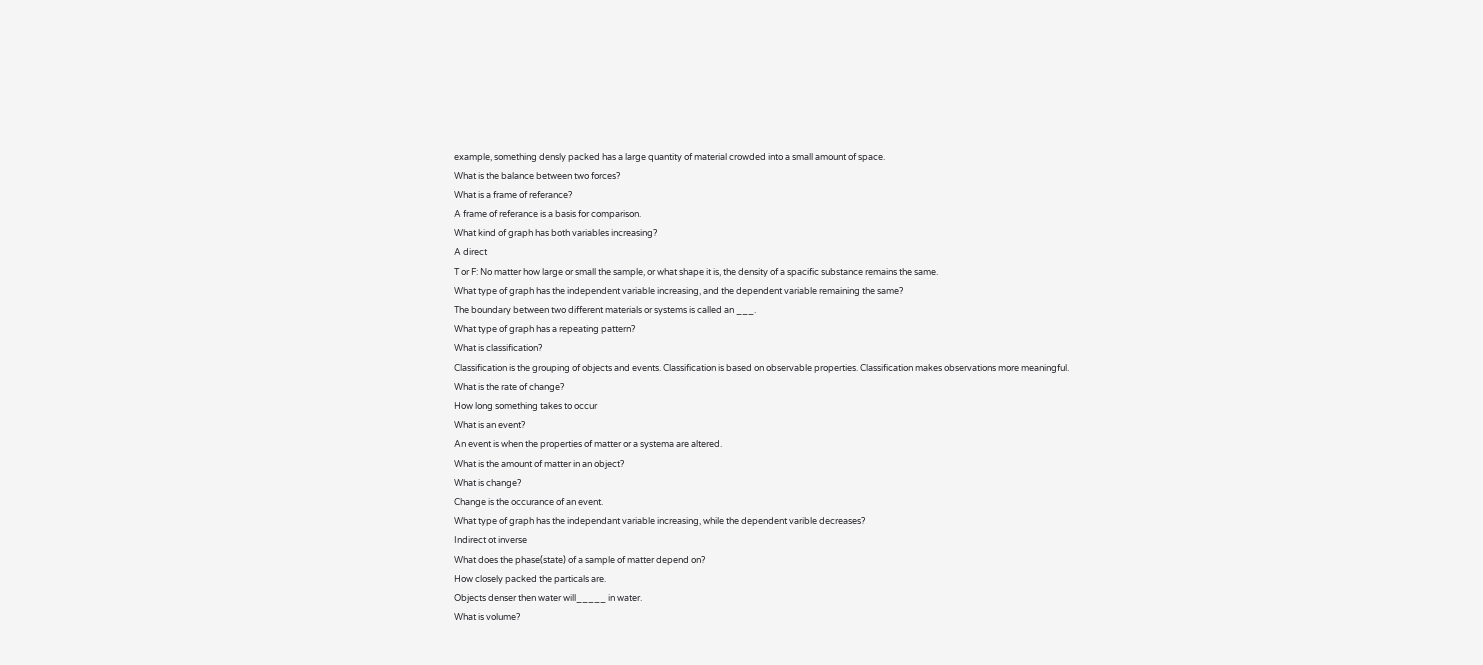example, something densly packed has a large quantity of material crowded into a small amount of space.
What is the balance between two forces?
What is a frame of referance?
A frame of referance is a basis for comparison.
What kind of graph has both variables increasing?
A direct
T or F: No matter how large or small the sample, or what shape it is, the density of a spacific substance remains the same.
What type of graph has the independent variable increasing, and the dependent variable remaining the same?
The boundary between two different materials or systems is called an ___.
What type of graph has a repeating pattern?
What is classification?
Classification is the grouping of objects and events. Classification is based on observable properties. Classification makes observations more meaningful.
What is the rate of change?
How long something takes to occur
What is an event?
An event is when the properties of matter or a systema are altered.
What is the amount of matter in an object?
What is change?
Change is the occurance of an event.
What type of graph has the independant variable increasing, while the dependent varible decreases?
Indirect ot inverse
What does the phase(state) of a sample of matter depend on?
How closely packed the particals are.
Objects denser then water will_____ in water.
What is volume?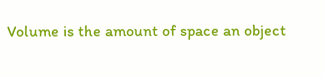Volume is the amount of space an object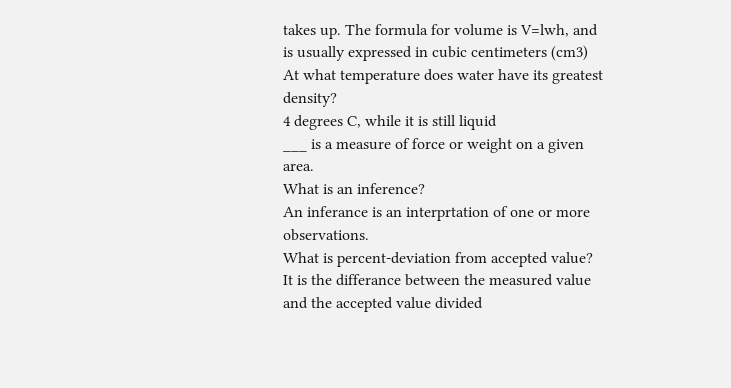takes up. The formula for volume is V=lwh, and is usually expressed in cubic centimeters (cm3)
At what temperature does water have its greatest density?
4 degrees C, while it is still liquid
___ is a measure of force or weight on a given area.
What is an inference?
An inferance is an interprtation of one or more observations.
What is percent-deviation from accepted value?
It is the differance between the measured value and the accepted value divided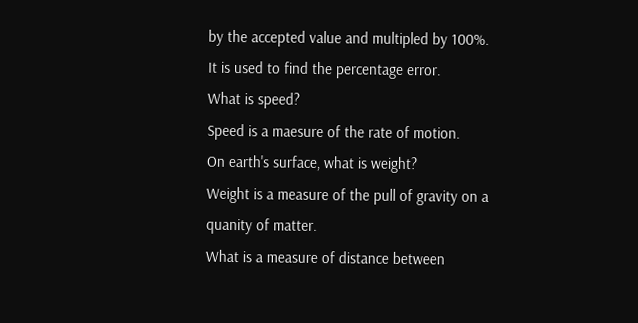by the accepted value and multipled by 100%. It is used to find the percentage error.
What is speed?
Speed is a maesure of the rate of motion.
On earth's surface, what is weight?
Weight is a measure of the pull of gravity on a quanity of matter.
What is a measure of distance between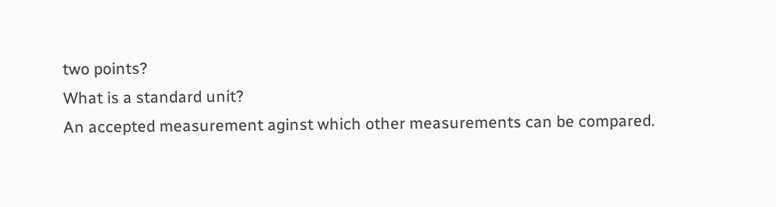two points?
What is a standard unit?
An accepted measurement aginst which other measurements can be compared.